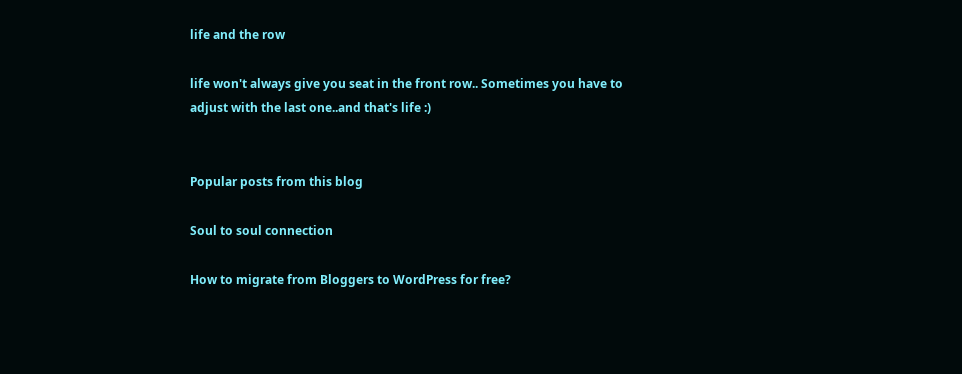life and the row

life won't always give you seat in the front row.. Sometimes you have to adjust with the last one..and that's life :)


Popular posts from this blog

Soul to soul connection

How to migrate from Bloggers to WordPress for free?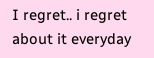I regret.. i regret about it everyday